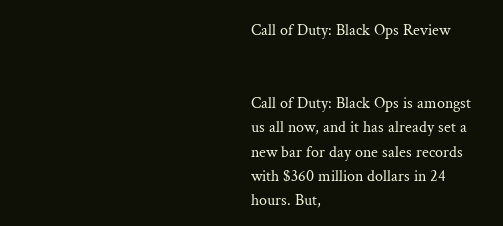Call of Duty: Black Ops Review


Call of Duty: Black Ops is amongst us all now, and it has already set a new bar for day one sales records with $360 million dollars in 24 hours. But,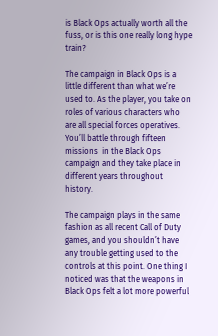is Black Ops actually worth all the fuss, or is this one really long hype train?

The campaign in Black Ops is a little different than what we’re used to. As the player, you take on roles of various characters who are all special forces operatives. You’ll battle through fifteen missions  in the Black Ops campaign and they take place in different years throughout history.

The campaign plays in the same fashion as all recent Call of Duty games, and you shouldn’t have any trouble getting used to the controls at this point. One thing I noticed was that the weapons in Black Ops felt a lot more powerful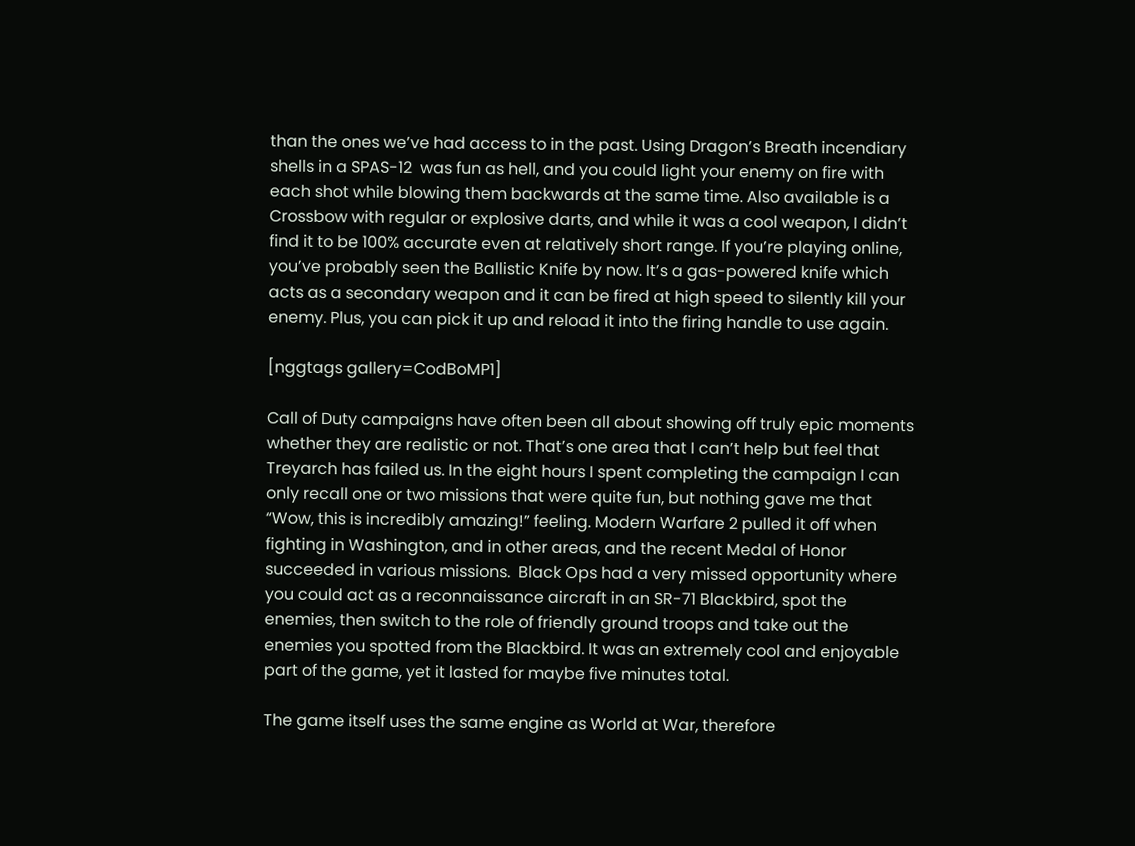than the ones we’ve had access to in the past. Using Dragon’s Breath incendiary shells in a SPAS-12  was fun as hell, and you could light your enemy on fire with each shot while blowing them backwards at the same time. Also available is a Crossbow with regular or explosive darts, and while it was a cool weapon, I didn’t find it to be 100% accurate even at relatively short range. If you’re playing online, you’ve probably seen the Ballistic Knife by now. It’s a gas-powered knife which acts as a secondary weapon and it can be fired at high speed to silently kill your enemy. Plus, you can pick it up and reload it into the firing handle to use again.

[nggtags gallery=CodBoMP1]

Call of Duty campaigns have often been all about showing off truly epic moments whether they are realistic or not. That’s one area that I can’t help but feel that Treyarch has failed us. In the eight hours I spent completing the campaign I can only recall one or two missions that were quite fun, but nothing gave me that “Wow, this is incredibly amazing!” feeling. Modern Warfare 2 pulled it off when fighting in Washington, and in other areas, and the recent Medal of Honor succeeded in various missions.  Black Ops had a very missed opportunity where you could act as a reconnaissance aircraft in an SR-71 Blackbird, spot the enemies, then switch to the role of friendly ground troops and take out the enemies you spotted from the Blackbird. It was an extremely cool and enjoyable part of the game, yet it lasted for maybe five minutes total.

The game itself uses the same engine as World at War, therefore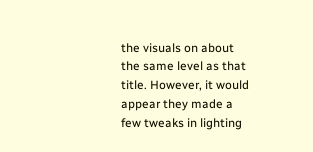the visuals on about the same level as that title. However, it would appear they made a few tweaks in lighting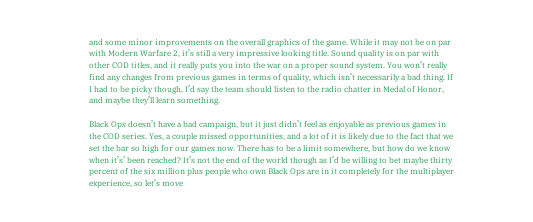and some minor improvements on the overall graphics of the game. While it may not be on par with Modern Warfare 2, it’s still a very impressive looking title. Sound quality is on par with other COD titles, and it really puts you into the war on a proper sound system. You won’t really find any changes from previous games in terms of quality, which isn’t necessarily a bad thing. If I had to be picky though, I’d say the team should listen to the radio chatter in Medal of Honor, and maybe they’ll learn something.

Black Ops doesn’t have a bad campaign, but it just didn’t feel as enjoyable as previous games in the COD series. Yes, a couple missed opportunities, and a lot of it is likely due to the fact that we set the bar so high for our games now. There has to be a limit somewhere, but how do we know when it’s’ been reached? It’s not the end of the world though as I’d be willing to bet maybe thirty percent of the six million plus people who own Black Ops are in it completely for the multiplayer experience, so let’s move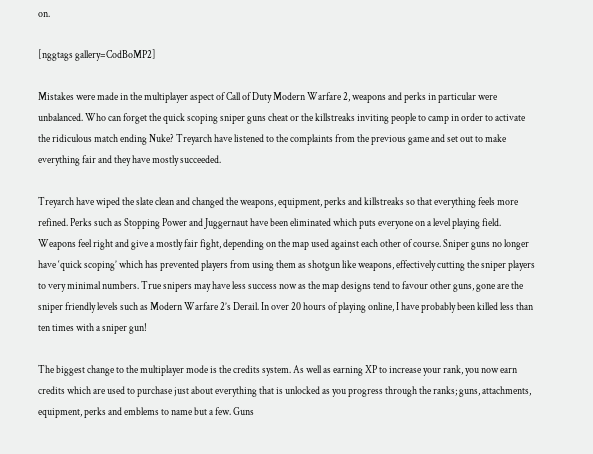on.

[nggtags gallery=CodBoMP2]

Mistakes were made in the multiplayer aspect of Call of Duty Modern Warfare 2, weapons and perks in particular were unbalanced. Who can forget the quick scoping sniper guns cheat or the killstreaks inviting people to camp in order to activate the ridiculous match ending Nuke? Treyarch have listened to the complaints from the previous game and set out to make everything fair and they have mostly succeeded.

Treyarch have wiped the slate clean and changed the weapons, equipment, perks and killstreaks so that everything feels more refined. Perks such as Stopping Power and Juggernaut have been eliminated which puts everyone on a level playing field. Weapons feel right and give a mostly fair fight, depending on the map used against each other of course. Sniper guns no longer have ‘quick scoping’ which has prevented players from using them as shotgun like weapons, effectively cutting the sniper players to very minimal numbers. True snipers may have less success now as the map designs tend to favour other guns, gone are the sniper friendly levels such as Modern Warfare 2’s Derail. In over 20 hours of playing online, I have probably been killed less than ten times with a sniper gun!

The biggest change to the multiplayer mode is the credits system. As well as earning XP to increase your rank, you now earn credits which are used to purchase just about everything that is unlocked as you progress through the ranks; guns, attachments, equipment, perks and emblems to name but a few. Guns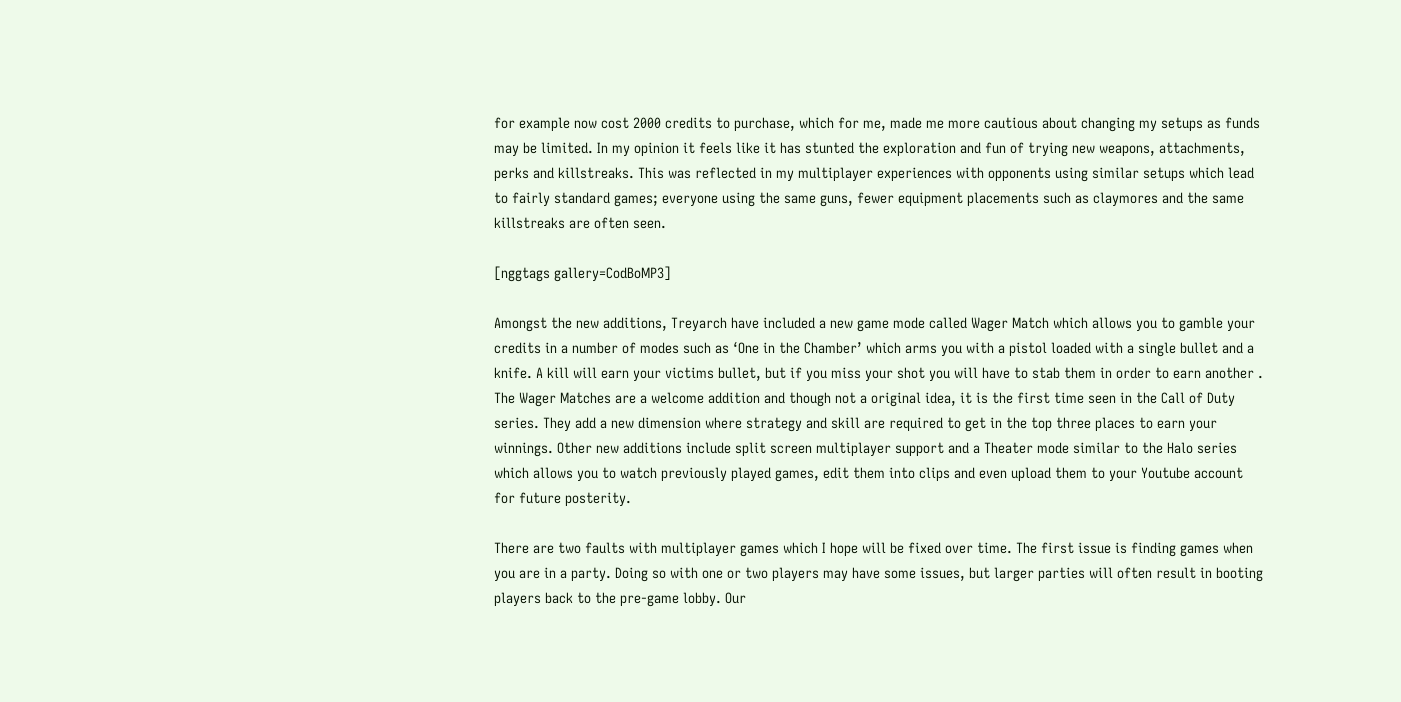for example now cost 2000 credits to purchase, which for me, made me more cautious about changing my setups as funds may be limited. In my opinion it feels like it has stunted the exploration and fun of trying new weapons, attachments, perks and killstreaks. This was reflected in my multiplayer experiences with opponents using similar setups which lead to fairly standard games; everyone using the same guns, fewer equipment placements such as claymores and the same killstreaks are often seen.

[nggtags gallery=CodBoMP3]

Amongst the new additions, Treyarch have included a new game mode called Wager Match which allows you to gamble your credits in a number of modes such as ‘One in the Chamber’ which arms you with a pistol loaded with a single bullet and a knife. A kill will earn your victims bullet, but if you miss your shot you will have to stab them in order to earn another . The Wager Matches are a welcome addition and though not a original idea, it is the first time seen in the Call of Duty series. They add a new dimension where strategy and skill are required to get in the top three places to earn your winnings. Other new additions include split screen multiplayer support and a Theater mode similar to the Halo series which allows you to watch previously played games, edit them into clips and even upload them to your Youtube account for future posterity.

There are two faults with multiplayer games which I hope will be fixed over time. The first issue is finding games when you are in a party. Doing so with one or two players may have some issues, but larger parties will often result in booting players back to the pre-game lobby. Our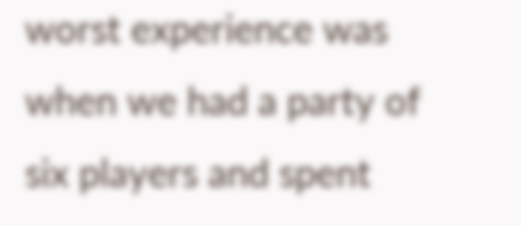worst experience was when we had a party of six players and spent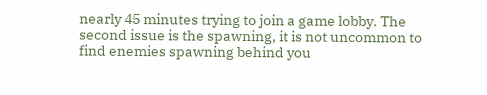nearly 45 minutes trying to join a game lobby. The second issue is the spawning, it is not uncommon to find enemies spawning behind you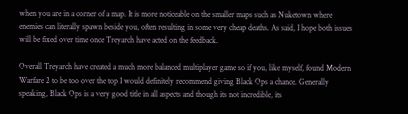when you are in a corner of a map. It is more noticeable on the smaller maps such as Nuketown where enemies can literally spawn beside you, often resulting in some very cheap deaths. As said, I hope both issues will be fixed over time once Treyarch have acted on the feedback.

Overall Treyarch have created a much more balanced multiplayer game so if you, like myself, found Modern Warfare 2 to be too over the top I would definitely recommend giving Black Ops a chance. Generally speaking, Black Ops is a very good title in all aspects and though its not incredible, its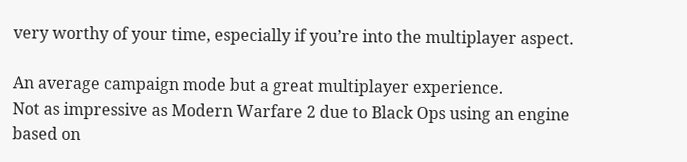very worthy of your time, especially if you’re into the multiplayer aspect.

An average campaign mode but a great multiplayer experience.
Not as impressive as Modern Warfare 2 due to Black Ops using an engine based on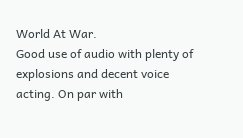World At War.
Good use of audio with plenty of explosions and decent voice acting. On par with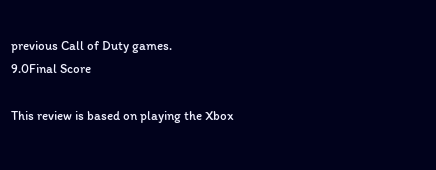previous Call of Duty games.
9.0Final Score

This review is based on playing the Xbox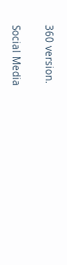360 version.


Social Media